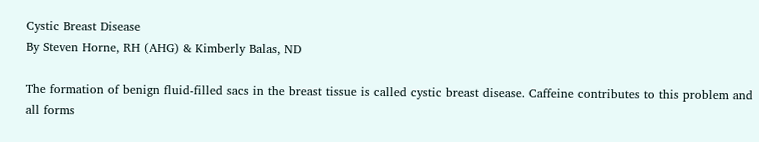Cystic Breast Disease
By Steven Horne, RH (AHG) & Kimberly Balas, ND

The formation of benign fluid-filled sacs in the breast tissue is called cystic breast disease. Caffeine contributes to this problem and all forms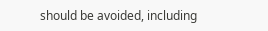should be avoided, including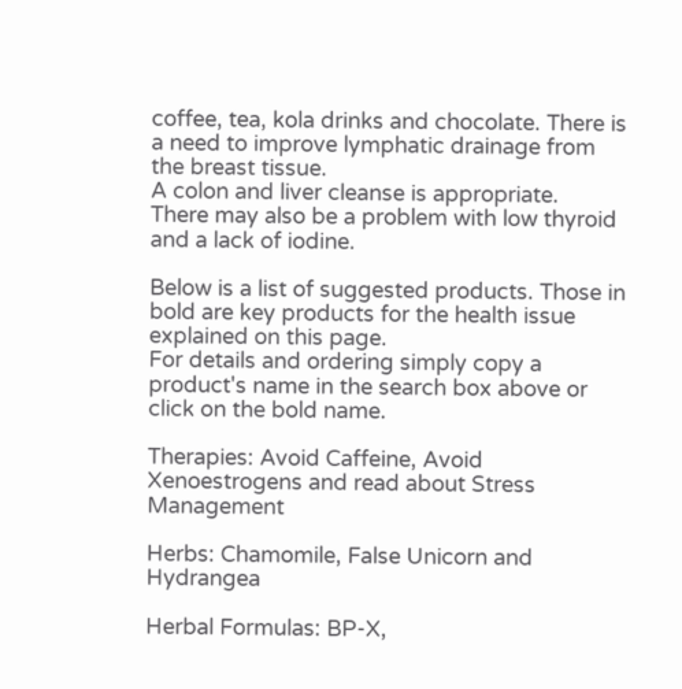coffee, tea, kola drinks and chocolate. There is a need to improve lymphatic drainage from the breast tissue.
A colon and liver cleanse is appropriate.
There may also be a problem with low thyroid and a lack of iodine.

Below is a list of suggested products. Those in bold are key products for the health issue explained on this page.
For details and ordering simply copy a product's name in the search box above or click on the bold name.

Therapies: Avoid Caffeine, Avoid Xenoestrogens and read about Stress Management

Herbs: Chamomile, False Unicorn and Hydrangea

Herbal Formulas: BP-X,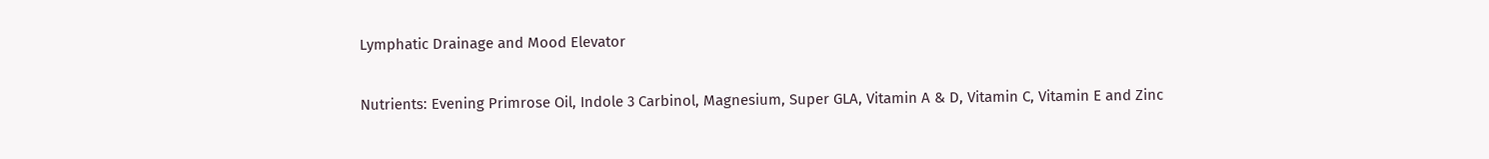Lymphatic Drainage and Mood Elevator

Nutrients: Evening Primrose Oil, Indole 3 Carbinol, Magnesium, Super GLA, Vitamin A & D, Vitamin C, Vitamin E and Zinc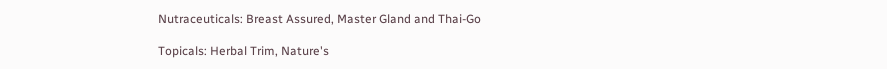Nutraceuticals: Breast Assured, Master Gland and Thai-Go

Topicals: Herbal Trim, Nature's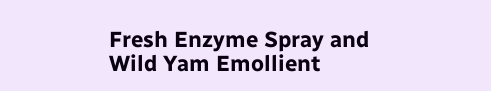Fresh Enzyme Spray and Wild Yam Emollient